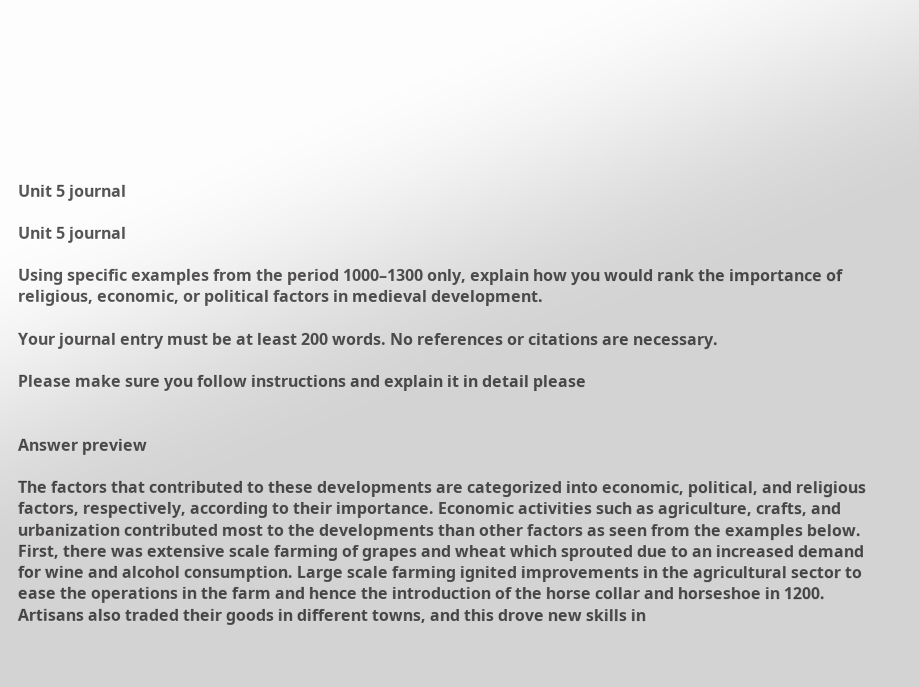Unit 5 journal

Unit 5 journal

Using specific examples from the period 1000–1300 only, explain how you would rank the importance of religious, economic, or political factors in medieval development.

Your journal entry must be at least 200 words. No references or citations are necessary.

Please make sure you follow instructions and explain it in detail please


Answer preview

The factors that contributed to these developments are categorized into economic, political, and religious factors, respectively, according to their importance. Economic activities such as agriculture, crafts, and urbanization contributed most to the developments than other factors as seen from the examples below. First, there was extensive scale farming of grapes and wheat which sprouted due to an increased demand for wine and alcohol consumption. Large scale farming ignited improvements in the agricultural sector to ease the operations in the farm and hence the introduction of the horse collar and horseshoe in 1200. Artisans also traded their goods in different towns, and this drove new skills in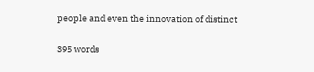people and even the innovation of distinct

395 words